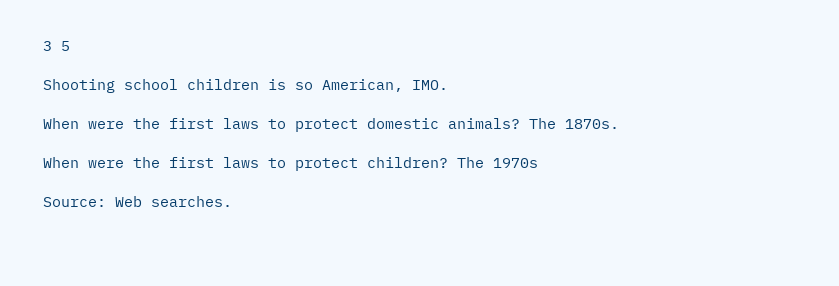3 5

Shooting school children is so American, IMO.

When were the first laws to protect domestic animals? The 1870s.

When were the first laws to protect children? The 1970s

Source: Web searches.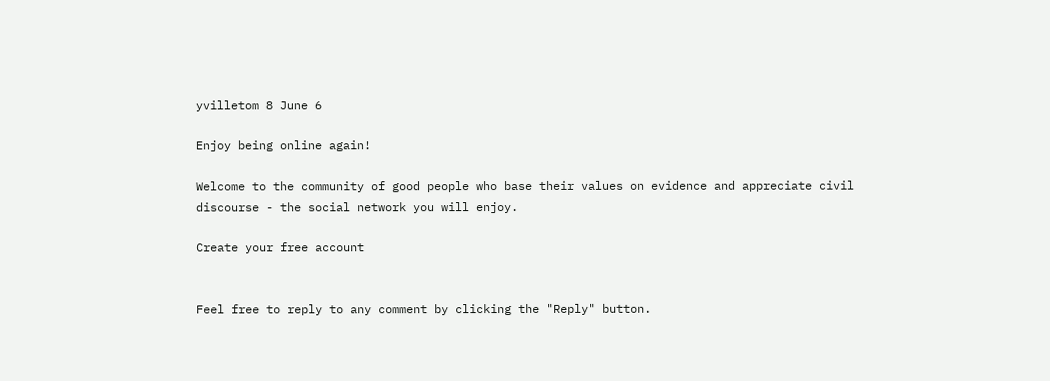yvilletom 8 June 6

Enjoy being online again!

Welcome to the community of good people who base their values on evidence and appreciate civil discourse - the social network you will enjoy.

Create your free account


Feel free to reply to any comment by clicking the "Reply" button.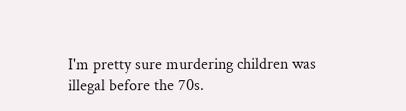I'm pretty sure murdering children was illegal before the 70s.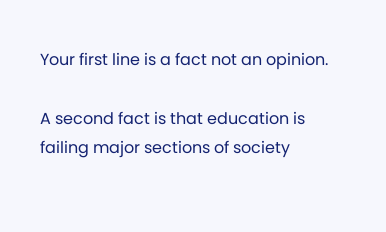Your first line is a fact not an opinion.

A second fact is that education is failing major sections of society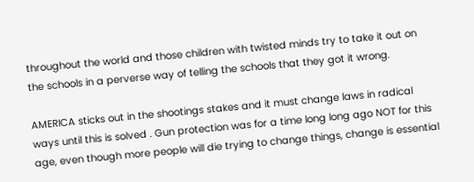throughout the world and those children with twisted minds try to take it out on the schools in a perverse way of telling the schools that they got it wrong.

AMERICA sticks out in the shootings stakes and it must change laws in radical ways until this is solved . Gun protection was for a time long long ago NOT for this age, even though more people will die trying to change things, change is essential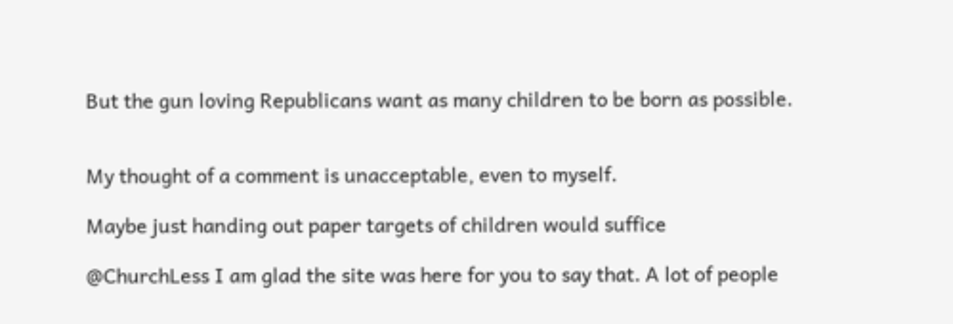But the gun loving Republicans want as many children to be born as possible.


My thought of a comment is unacceptable, even to myself.

Maybe just handing out paper targets of children would suffice

@ChurchLess I am glad the site was here for you to say that. A lot of people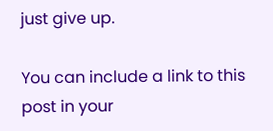just give up.

You can include a link to this post in your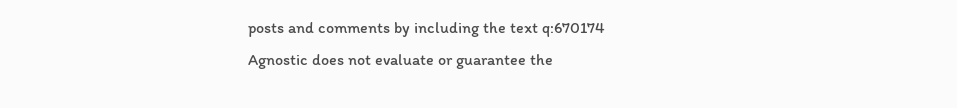posts and comments by including the text q:670174
Agnostic does not evaluate or guarantee the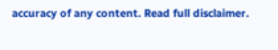accuracy of any content. Read full disclaimer.